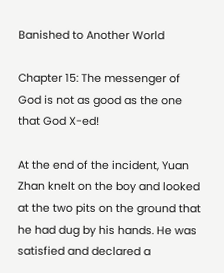Banished to Another World

Chapter 15: The messenger of God is not as good as the one that God X-ed!

At the end of the incident, Yuan Zhan knelt on the boy and looked at the two pits on the ground that he had dug by his hands. He was satisfied and declared a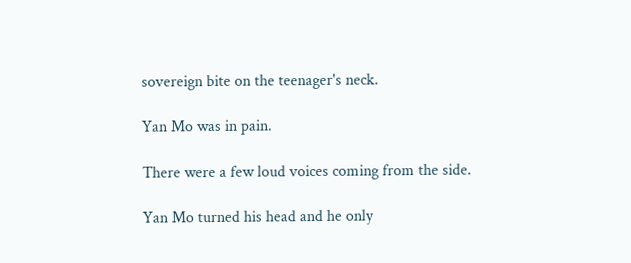sovereign bite on the teenager's neck.

Yan Mo was in pain.

There were a few loud voices coming from the side.

Yan Mo turned his head and he only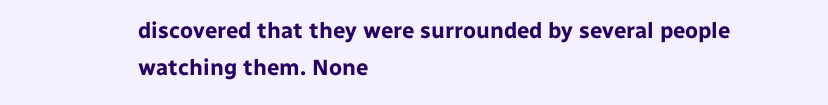discovered that they were surrounded by several people watching them. None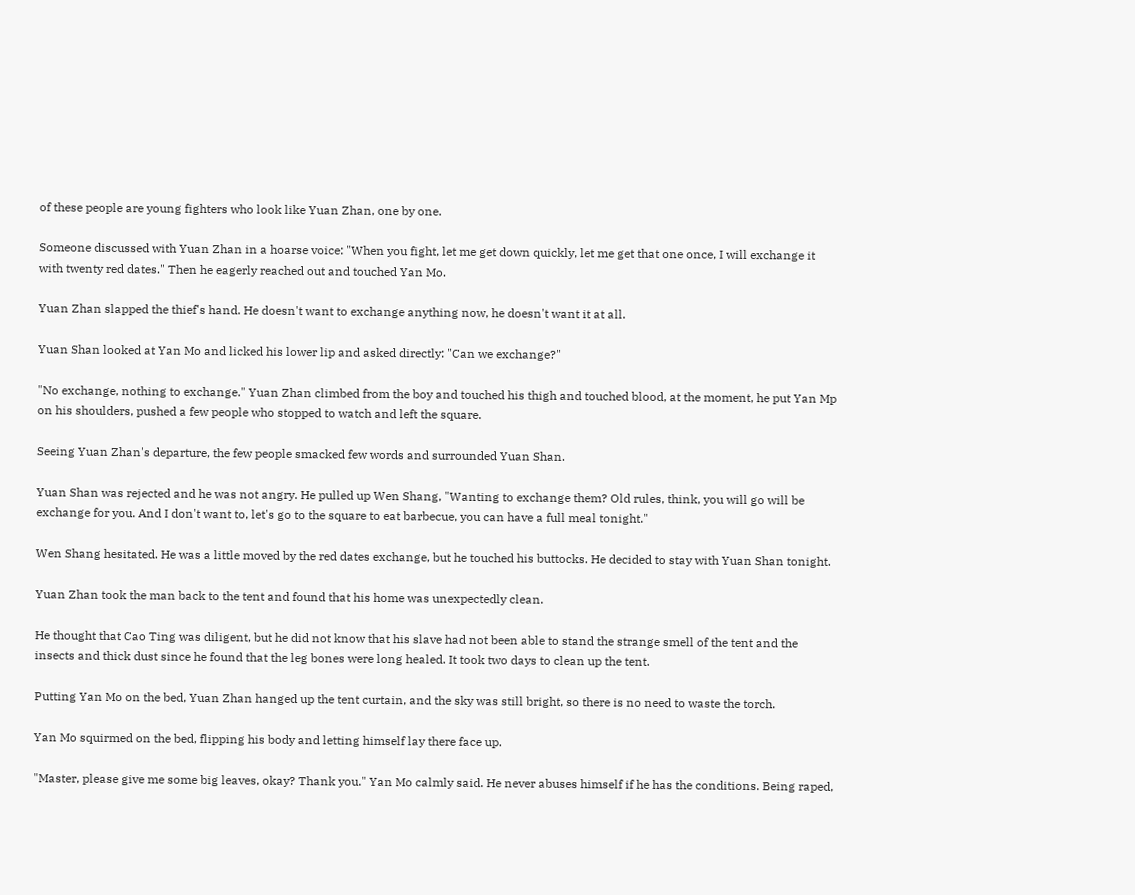of these people are young fighters who look like Yuan Zhan, one by one.

Someone discussed with Yuan Zhan in a hoarse voice: "When you fight, let me get down quickly, let me get that one once, I will exchange it with twenty red dates." Then he eagerly reached out and touched Yan Mo.

Yuan Zhan slapped the thief's hand. He doesn't want to exchange anything now, he doesn't want it at all.

Yuan Shan looked at Yan Mo and licked his lower lip and asked directly: "Can we exchange?"

"No exchange, nothing to exchange." Yuan Zhan climbed from the boy and touched his thigh and touched blood, at the moment, he put Yan Mp on his shoulders, pushed a few people who stopped to watch and left the square.

Seeing Yuan Zhan's departure, the few people smacked few words and surrounded Yuan Shan.

Yuan Shan was rejected and he was not angry. He pulled up Wen Shang, "Wanting to exchange them? Old rules, think, you will go will be exchange for you. And I don't want to, let's go to the square to eat barbecue, you can have a full meal tonight."

Wen Shang hesitated. He was a little moved by the red dates exchange, but he touched his buttocks. He decided to stay with Yuan Shan tonight.

Yuan Zhan took the man back to the tent and found that his home was unexpectedly clean.

He thought that Cao Ting was diligent, but he did not know that his slave had not been able to stand the strange smell of the tent and the insects and thick dust since he found that the leg bones were long healed. It took two days to clean up the tent.

Putting Yan Mo on the bed, Yuan Zhan hanged up the tent curtain, and the sky was still bright, so there is no need to waste the torch.

Yan Mo squirmed on the bed, flipping his body and letting himself lay there face up.

"Master, please give me some big leaves, okay? Thank you." Yan Mo calmly said. He never abuses himself if he has the conditions. Being raped,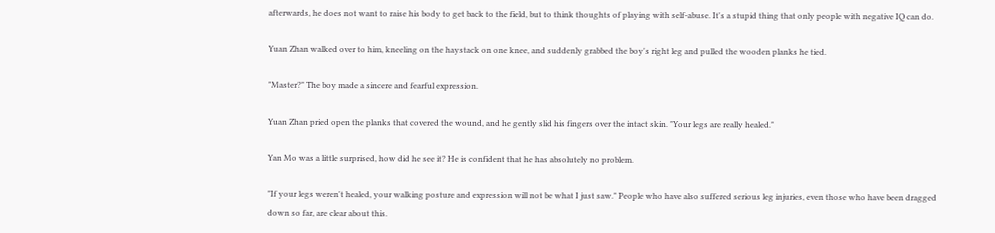afterwards, he does not want to raise his body to get back to the field, but to think thoughts of playing with self-abuse. It's a stupid thing that only people with negative IQ can do.

Yuan Zhan walked over to him, kneeling on the haystack on one knee, and suddenly grabbed the boy's right leg and pulled the wooden planks he tied.

"Master?" The boy made a sincere and fearful expression.

Yuan Zhan pried open the planks that covered the wound, and he gently slid his fingers over the intact skin. "Your legs are really healed."

Yan Mo was a little surprised, how did he see it? He is confident that he has absolutely no problem.

"If your legs weren't healed, your walking posture and expression will not be what I just saw." People who have also suffered serious leg injuries, even those who have been dragged down so far, are clear about this.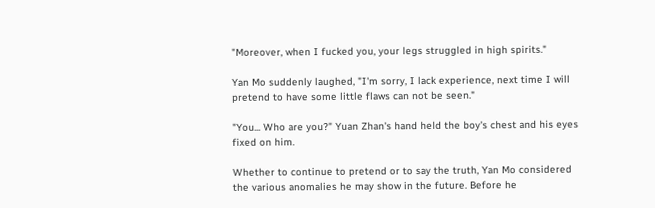"Moreover, when I fucked you, your legs struggled in high spirits."

Yan Mo suddenly laughed, "I'm sorry, I lack experience, next time I will pretend to have some little flaws can not be seen."

"You... Who are you?" Yuan Zhan's hand held the boy's chest and his eyes fixed on him.

Whether to continue to pretend or to say the truth, Yan Mo considered the various anomalies he may show in the future. Before he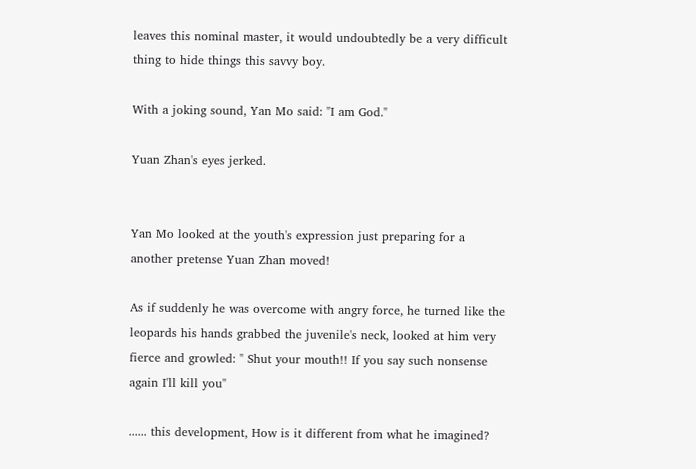leaves this nominal master, it would undoubtedly be a very difficult thing to hide things this savvy boy.

With a joking sound, Yan Mo said: "I am God."

Yuan Zhan's eyes jerked.


Yan Mo looked at the youth's expression just preparing for a another pretense Yuan Zhan moved!

As if suddenly he was overcome with angry force, he turned like the leopards his hands grabbed the juvenile's neck, looked at him very fierce and growled: " Shut your mouth!! If you say such nonsense again I'll kill you"

...... this development, How is it different from what he imagined?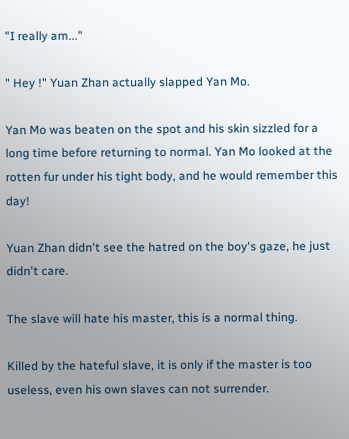"I really am..."

" Hey !" Yuan Zhan actually slapped Yan Mo.

Yan Mo was beaten on the spot and his skin sizzled for a long time before returning to normal. Yan Mo looked at the rotten fur under his tight body, and he would remember this day!

Yuan Zhan didn't see the hatred on the boy's gaze, he just didn't care.

The slave will hate his master, this is a normal thing.

Killed by the hateful slave, it is only if the master is too useless, even his own slaves can not surrender.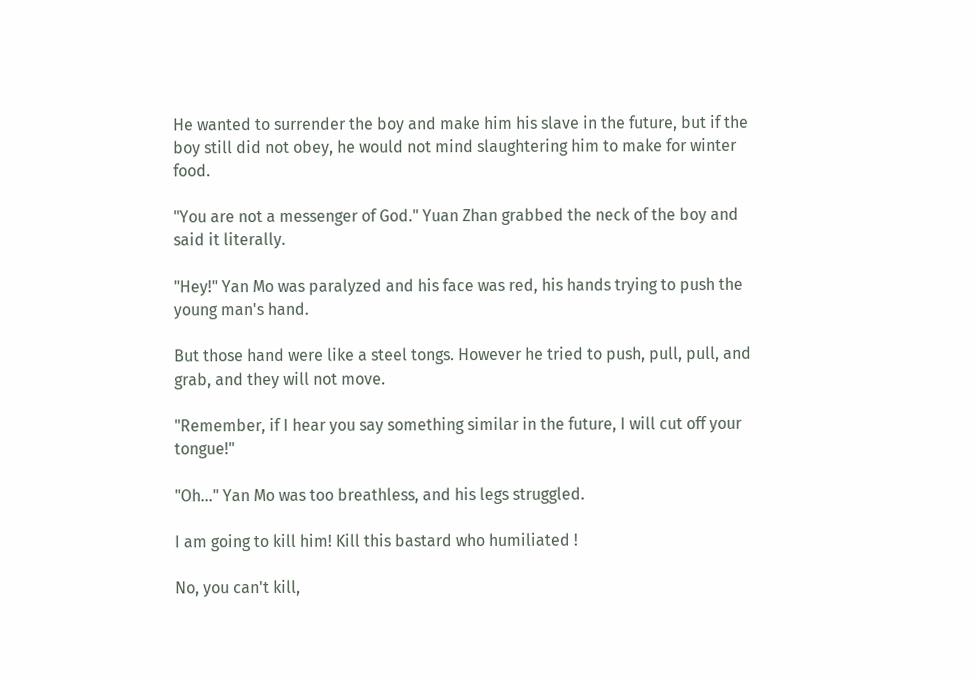He wanted to surrender the boy and make him his slave in the future, but if the boy still did not obey, he would not mind slaughtering him to make for winter food.

"You are not a messenger of God." Yuan Zhan grabbed the neck of the boy and said it literally.

"Hey!" Yan Mo was paralyzed and his face was red, his hands trying to push the young man's hand.

But those hand were like a steel tongs. However he tried to push, pull, pull, and grab, and they will not move.

"Remember, if I hear you say something similar in the future, I will cut off your tongue!"

"Oh..." Yan Mo was too breathless, and his legs struggled.

I am going to kill him! Kill this bastard who humiliated !

No, you can't kill,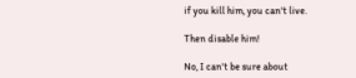if you kill him, you can't live.

Then disable him!

No, I can't be sure about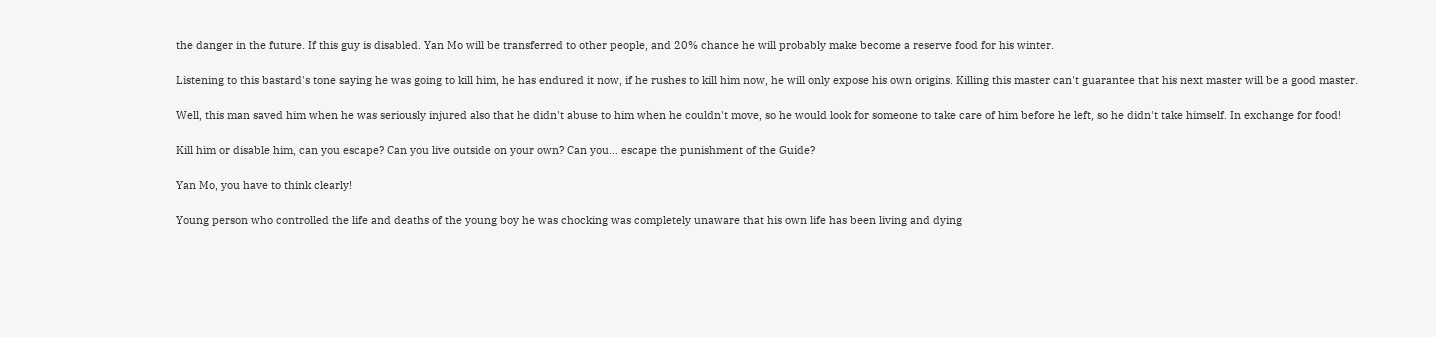the danger in the future. If this guy is disabled. Yan Mo will be transferred to other people, and 20% chance he will probably make become a reserve food for his winter.

Listening to this bastard's tone saying he was going to kill him, he has endured it now, if he rushes to kill him now, he will only expose his own origins. Killing this master can't guarantee that his next master will be a good master.

Well, this man saved him when he was seriously injured also that he didn't abuse to him when he couldn't move, so he would look for someone to take care of him before he left, so he didn't take himself. In exchange for food!

Kill him or disable him, can you escape? Can you live outside on your own? Can you... escape the punishment of the Guide?

Yan Mo, you have to think clearly!

Young person who controlled the life and deaths of the young boy he was chocking was completely unaware that his own life has been living and dying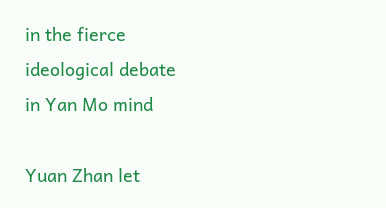in the fierce ideological debate in Yan Mo mind

Yuan Zhan let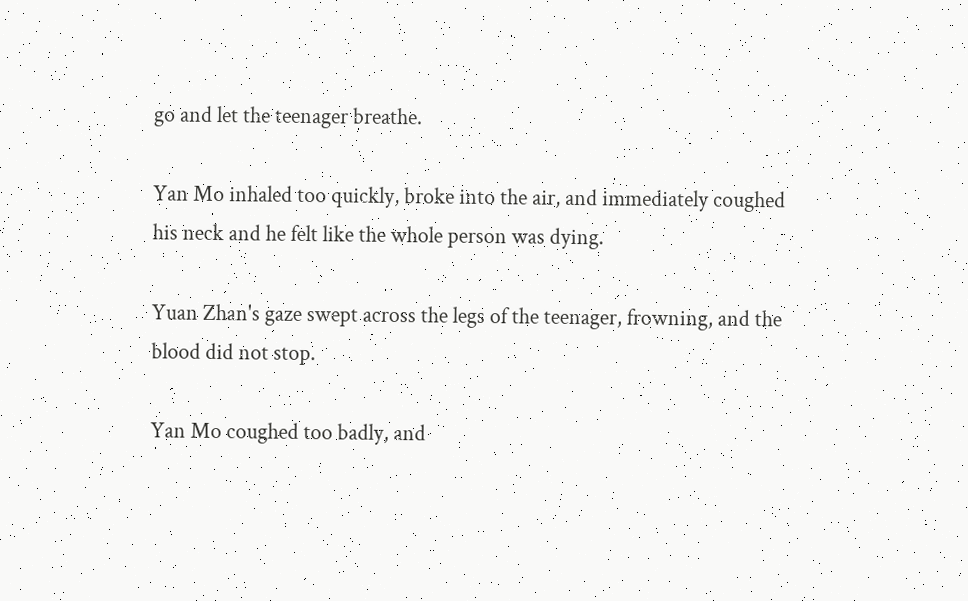go and let the teenager breathe.

Yan Mo inhaled too quickly, broke into the air, and immediately coughed his neck and he felt like the whole person was dying.

Yuan Zhan's gaze swept across the legs of the teenager, frowning, and the blood did not stop.

Yan Mo coughed too badly, and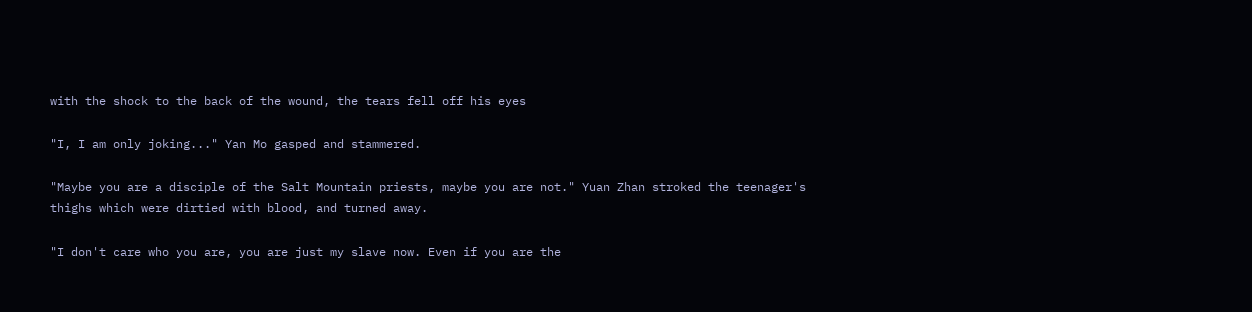with the shock to the back of the wound, the tears fell off his eyes

"I, I am only joking..." Yan Mo gasped and stammered.

"Maybe you are a disciple of the Salt Mountain priests, maybe you are not." Yuan Zhan stroked the teenager's thighs which were dirtied with blood, and turned away.

"I don't care who you are, you are just my slave now. Even if you are the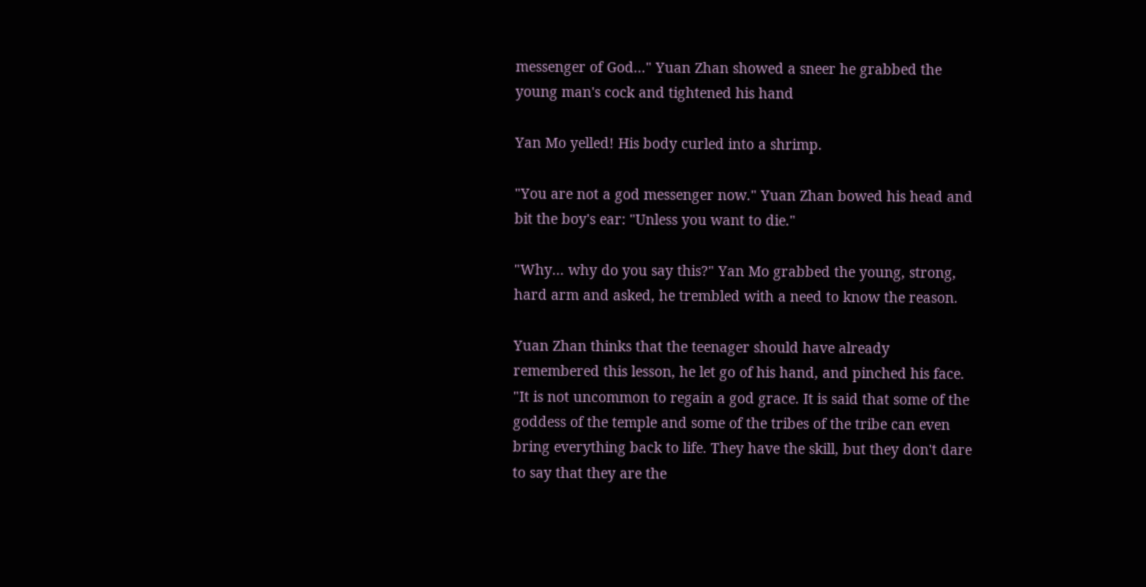messenger of God..." Yuan Zhan showed a sneer he grabbed the young man's cock and tightened his hand

Yan Mo yelled! His body curled into a shrimp.

"You are not a god messenger now." Yuan Zhan bowed his head and bit the boy's ear: "Unless you want to die."

"Why... why do you say this?" Yan Mo grabbed the young, strong, hard arm and asked, he trembled with a need to know the reason.

Yuan Zhan thinks that the teenager should have already remembered this lesson, he let go of his hand, and pinched his face. "It is not uncommon to regain a god grace. It is said that some of the goddess of the temple and some of the tribes of the tribe can even bring everything back to life. They have the skill, but they don't dare to say that they are the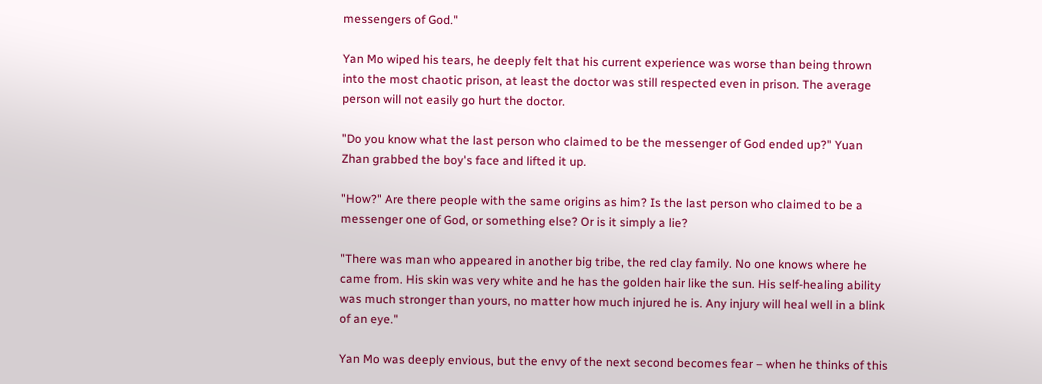messengers of God."

Yan Mo wiped his tears, he deeply felt that his current experience was worse than being thrown into the most chaotic prison, at least the doctor was still respected even in prison. The average person will not easily go hurt the doctor.

"Do you know what the last person who claimed to be the messenger of God ended up?" Yuan Zhan grabbed the boy's face and lifted it up.

"How?" Are there people with the same origins as him? Is the last person who claimed to be a messenger one of God, or something else? Or is it simply a lie?

"There was man who appeared in another big tribe, the red clay family. No one knows where he came from. His skin was very white and he has the golden hair like the sun. His self-healing ability was much stronger than yours, no matter how much injured he is. Any injury will heal well in a blink of an eye."

Yan Mo was deeply envious, but the envy of the next second becomes fear – when he thinks of this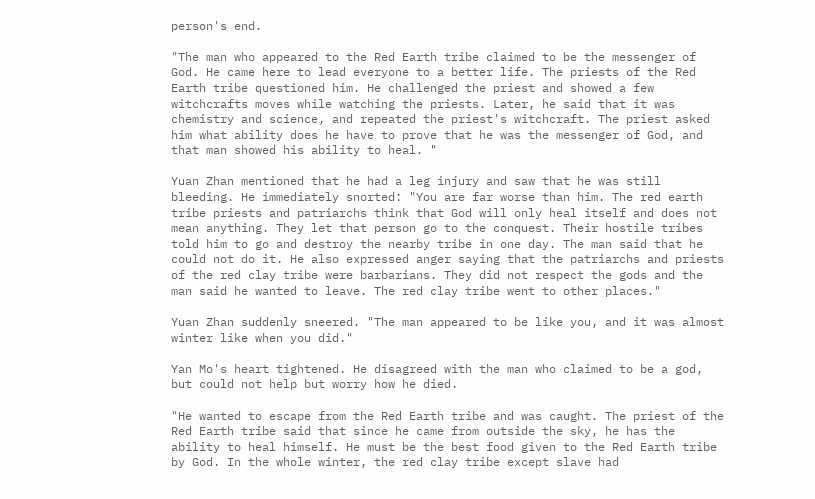person's end.

"The man who appeared to the Red Earth tribe claimed to be the messenger of God. He came here to lead everyone to a better life. The priests of the Red Earth tribe questioned him. He challenged the priest and showed a few witchcrafts moves while watching the priests. Later, he said that it was chemistry and science, and repeated the priest's witchcraft. The priest asked him what ability does he have to prove that he was the messenger of God, and that man showed his ability to heal. "

Yuan Zhan mentioned that he had a leg injury and saw that he was still bleeding. He immediately snorted: "You are far worse than him. The red earth tribe priests and patriarchs think that God will only heal itself and does not mean anything. They let that person go to the conquest. Their hostile tribes told him to go and destroy the nearby tribe in one day. The man said that he could not do it. He also expressed anger saying that the patriarchs and priests of the red clay tribe were barbarians. They did not respect the gods and the man said he wanted to leave. The red clay tribe went to other places."

Yuan Zhan suddenly sneered. "The man appeared to be like you, and it was almost winter like when you did."

Yan Mo's heart tightened. He disagreed with the man who claimed to be a god, but could not help but worry how he died.

"He wanted to escape from the Red Earth tribe and was caught. The priest of the Red Earth tribe said that since he came from outside the sky, he has the ability to heal himself. He must be the best food given to the Red Earth tribe by God. In the whole winter, the red clay tribe except slave had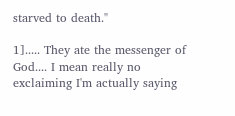starved to death."

1]..... They ate the messenger of God.... I mean really no exclaiming I'm actually saying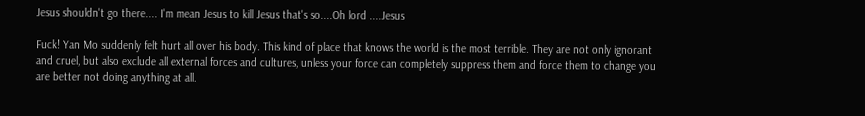Jesus shouldn't go there.... I'm mean Jesus to kill Jesus that's so....Oh lord ....Jesus

Fuck! Yan Mo suddenly felt hurt all over his body. This kind of place that knows the world is the most terrible. They are not only ignorant and cruel, but also exclude all external forces and cultures, unless your force can completely suppress them and force them to change you are better not doing anything at all.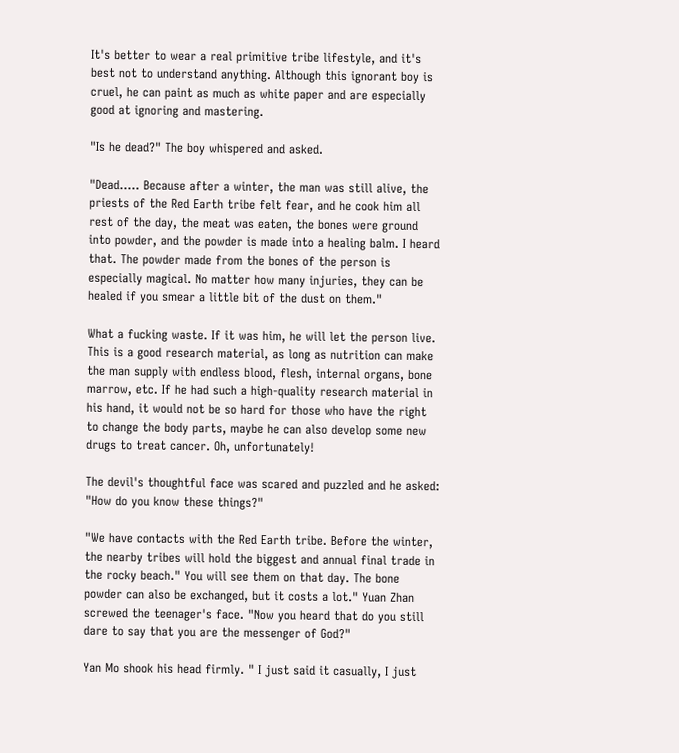It's better to wear a real primitive tribe lifestyle, and it's best not to understand anything. Although this ignorant boy is cruel, he can paint as much as white paper and are especially good at ignoring and mastering.

"Is he dead?" The boy whispered and asked.

"Dead..... Because after a winter, the man was still alive, the priests of the Red Earth tribe felt fear, and he cook him all rest of the day, the meat was eaten, the bones were ground into powder, and the powder is made into a healing balm. I heard that. The powder made from the bones of the person is especially magical. No matter how many injuries, they can be healed if you smear a little bit of the dust on them."

What a fucking waste. If it was him, he will let the person live. This is a good research material, as long as nutrition can make the man supply with endless blood, flesh, internal organs, bone marrow, etc. If he had such a high-quality research material in his hand, it would not be so hard for those who have the right to change the body parts, maybe he can also develop some new drugs to treat cancer. Oh, unfortunately!

The devil's thoughtful face was scared and puzzled and he asked: "How do you know these things?"

"We have contacts with the Red Earth tribe. Before the winter, the nearby tribes will hold the biggest and annual final trade in the rocky beach." You will see them on that day. The bone powder can also be exchanged, but it costs a lot." Yuan Zhan screwed the teenager's face. "Now you heard that do you still dare to say that you are the messenger of God?"

Yan Mo shook his head firmly. " I just said it casually, I just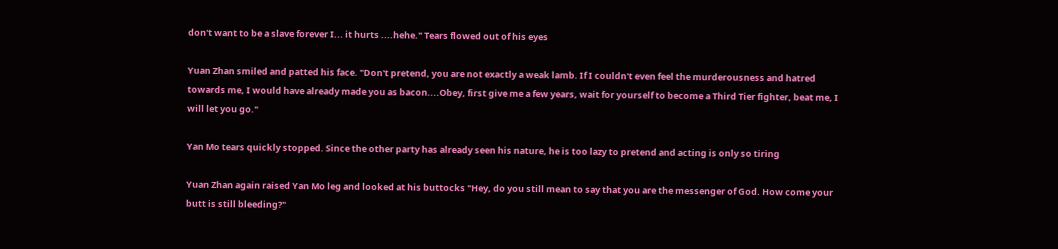don't want to be a slave forever I... it hurts ....hehe." Tears flowed out of his eyes

Yuan Zhan smiled and patted his face. "Don't pretend, you are not exactly a weak lamb. If I couldn't even feel the murderousness and hatred towards me, I would have already made you as bacon....Obey, first give me a few years, wait for yourself to become a Third Tier fighter, beat me, I will let you go."

Yan Mo tears quickly stopped. Since the other party has already seen his nature, he is too lazy to pretend and acting is only so tiring

Yuan Zhan again raised Yan Mo leg and looked at his buttocks "Hey, do you still mean to say that you are the messenger of God. How come your butt is still bleeding?"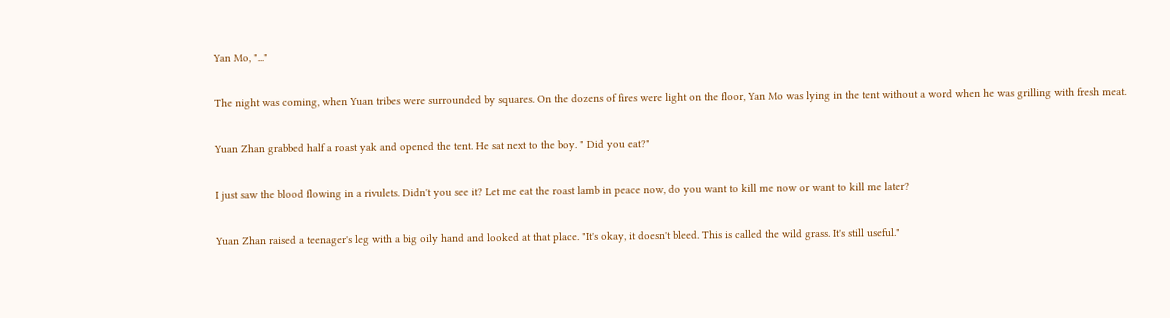Yan Mo, "..."

The night was coming, when Yuan tribes were surrounded by squares. On the dozens of fires were light on the floor, Yan Mo was lying in the tent without a word when he was grilling with fresh meat.

Yuan Zhan grabbed half a roast yak and opened the tent. He sat next to the boy. " Did you eat?"

I just saw the blood flowing in a rivulets. Didn't you see it? Let me eat the roast lamb in peace now, do you want to kill me now or want to kill me later?

Yuan Zhan raised a teenager's leg with a big oily hand and looked at that place. "It's okay, it doesn't bleed. This is called the wild grass. It's still useful."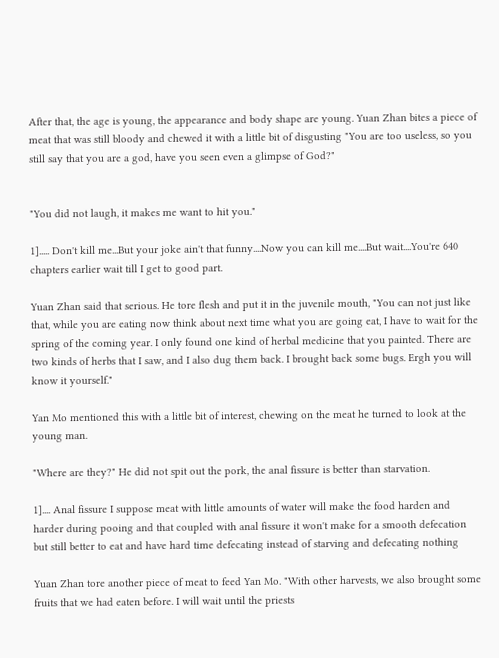After that, the age is young, the appearance and body shape are young. Yuan Zhan bites a piece of meat that was still bloody and chewed it with a little bit of disgusting "You are too useless, so you still say that you are a god, have you seen even a glimpse of God?"


"You did not laugh, it makes me want to hit you."

1]..... Don't kill me...But your joke ain't that funny....Now you can kill me....But wait....You're 640 chapters earlier wait till I get to good part.

Yuan Zhan said that serious. He tore flesh and put it in the juvenile mouth, "You can not just like that, while you are eating now think about next time what you are going eat, I have to wait for the spring of the coming year. I only found one kind of herbal medicine that you painted. There are two kinds of herbs that I saw, and I also dug them back. I brought back some bugs. Ergh you will know it yourself."

Yan Mo mentioned this with a little bit of interest, chewing on the meat he turned to look at the young man.

"Where are they?" He did not spit out the pork, the anal fissure is better than starvation.

1].... Anal fissure I suppose meat with little amounts of water will make the food harden and harder during pooing and that coupled with anal fissure it won't make for a smooth defecation but still better to eat and have hard time defecating instead of starving and defecating nothing

Yuan Zhan tore another piece of meat to feed Yan Mo. "With other harvests, we also brought some fruits that we had eaten before. I will wait until the priests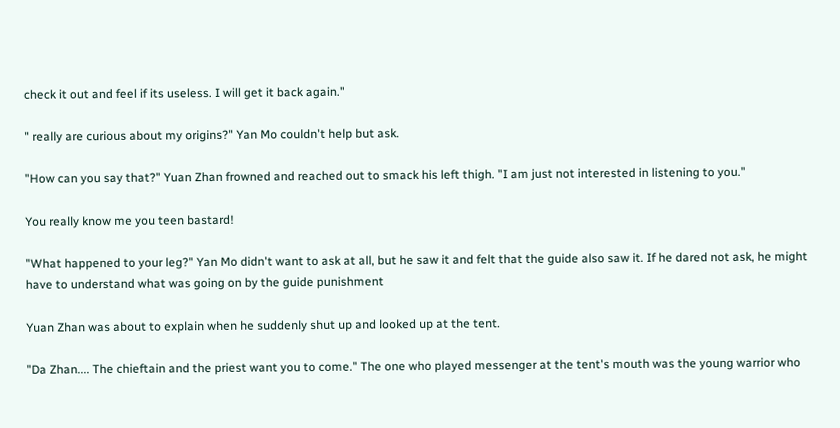check it out and feel if its useless. I will get it back again."

" really are curious about my origins?" Yan Mo couldn't help but ask.

"How can you say that?" Yuan Zhan frowned and reached out to smack his left thigh. "I am just not interested in listening to you."

You really know me you teen bastard!

"What happened to your leg?" Yan Mo didn't want to ask at all, but he saw it and felt that the guide also saw it. If he dared not ask, he might have to understand what was going on by the guide punishment

Yuan Zhan was about to explain when he suddenly shut up and looked up at the tent.

"Da Zhan.... The chieftain and the priest want you to come." The one who played messenger at the tent's mouth was the young warrior who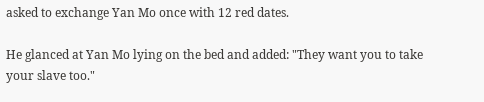asked to exchange Yan Mo once with 12 red dates.

He glanced at Yan Mo lying on the bed and added: "They want you to take your slave too."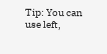Tip: You can use left,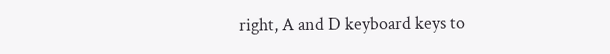right, A and D keyboard keys to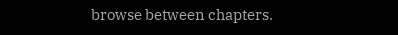browse between chapters.